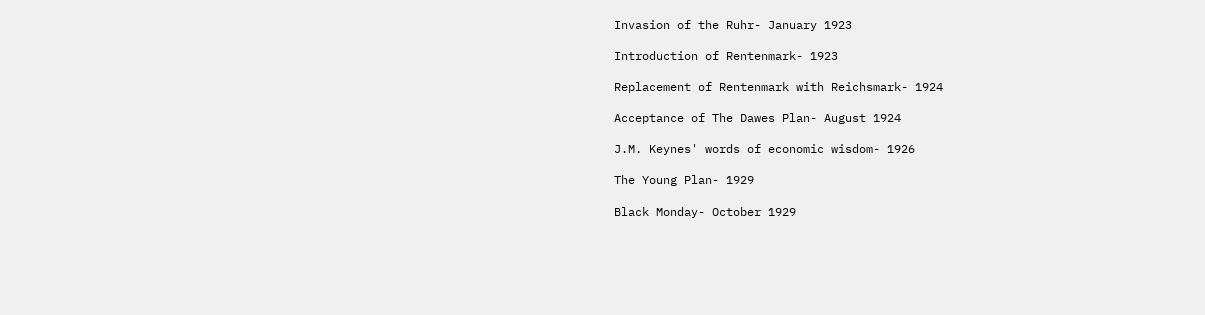Invasion of the Ruhr- January 1923

Introduction of Rentenmark- 1923

Replacement of Rentenmark with Reichsmark- 1924

Acceptance of The Dawes Plan- August 1924

J.M. Keynes' words of economic wisdom- 1926

The Young Plan- 1929

Black Monday- October 1929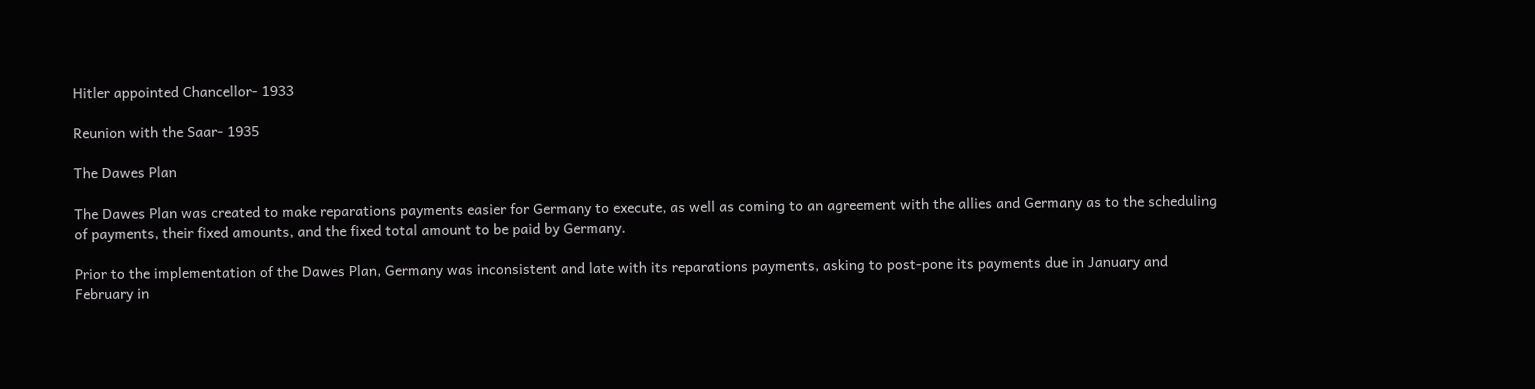Hitler appointed Chancellor- 1933

Reunion with the Saar- 1935

The Dawes Plan

The Dawes Plan was created to make reparations payments easier for Germany to execute, as well as coming to an agreement with the allies and Germany as to the scheduling of payments, their fixed amounts, and the fixed total amount to be paid by Germany.

Prior to the implementation of the Dawes Plan, Germany was inconsistent and late with its reparations payments, asking to post-pone its payments due in January and February in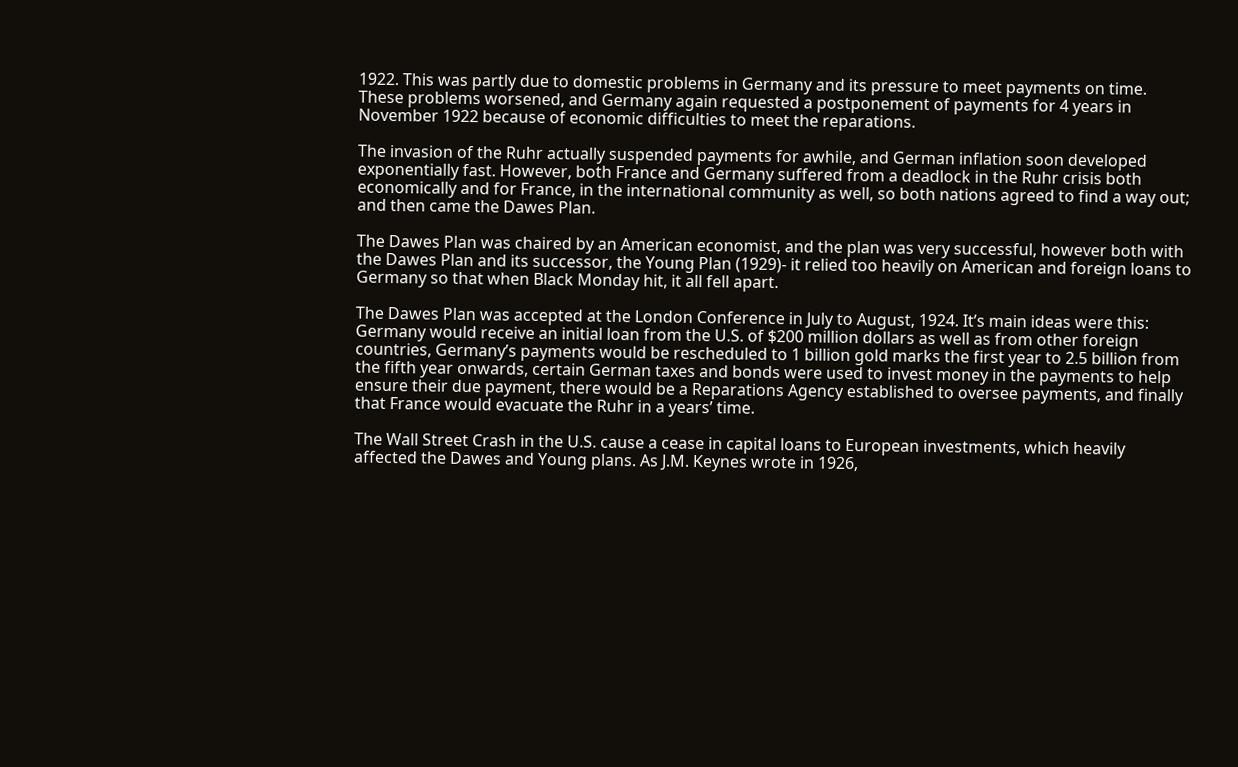1922. This was partly due to domestic problems in Germany and its pressure to meet payments on time. These problems worsened, and Germany again requested a postponement of payments for 4 years in November 1922 because of economic difficulties to meet the reparations.

The invasion of the Ruhr actually suspended payments for awhile, and German inflation soon developed exponentially fast. However, both France and Germany suffered from a deadlock in the Ruhr crisis both economically and for France, in the international community as well, so both nations agreed to find a way out; and then came the Dawes Plan.

The Dawes Plan was chaired by an American economist, and the plan was very successful, however both with the Dawes Plan and its successor, the Young Plan (1929)- it relied too heavily on American and foreign loans to Germany so that when Black Monday hit, it all fell apart.

The Dawes Plan was accepted at the London Conference in July to August, 1924. It’s main ideas were this: Germany would receive an initial loan from the U.S. of $200 million dollars as well as from other foreign countries, Germany’s payments would be rescheduled to 1 billion gold marks the first year to 2.5 billion from the fifth year onwards, certain German taxes and bonds were used to invest money in the payments to help ensure their due payment, there would be a Reparations Agency established to oversee payments, and finally that France would evacuate the Ruhr in a years’ time.

The Wall Street Crash in the U.S. cause a cease in capital loans to European investments, which heavily affected the Dawes and Young plans. As J.M. Keynes wrote in 1926,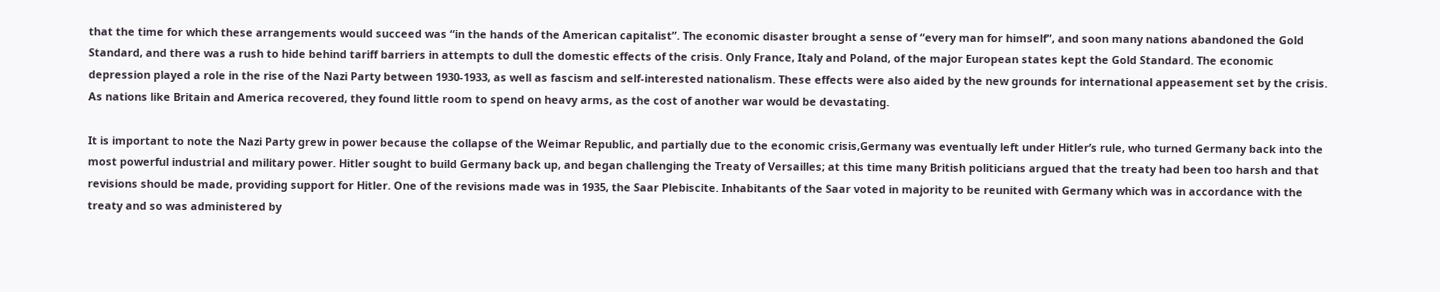that the time for which these arrangements would succeed was “in the hands of the American capitalist”. The economic disaster brought a sense of “every man for himself”, and soon many nations abandoned the Gold Standard, and there was a rush to hide behind tariff barriers in attempts to dull the domestic effects of the crisis. Only France, Italy and Poland, of the major European states kept the Gold Standard. The economic depression played a role in the rise of the Nazi Party between 1930-1933, as well as fascism and self-interested nationalism. These effects were also aided by the new grounds for international appeasement set by the crisis. As nations like Britain and America recovered, they found little room to spend on heavy arms, as the cost of another war would be devastating.

It is important to note the Nazi Party grew in power because the collapse of the Weimar Republic, and partially due to the economic crisis,Germany was eventually left under Hitler’s rule, who turned Germany back into the most powerful industrial and military power. Hitler sought to build Germany back up, and began challenging the Treaty of Versailles; at this time many British politicians argued that the treaty had been too harsh and that revisions should be made, providing support for Hitler. One of the revisions made was in 1935, the Saar Plebiscite. Inhabitants of the Saar voted in majority to be reunited with Germany which was in accordance with the treaty and so was administered by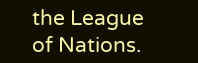the League of Nations.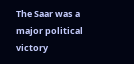The Saar was a major political victory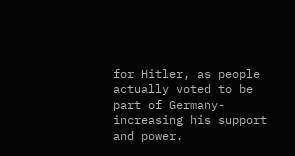for Hitler, as people actually voted to be part of Germany- increasing his support and power.